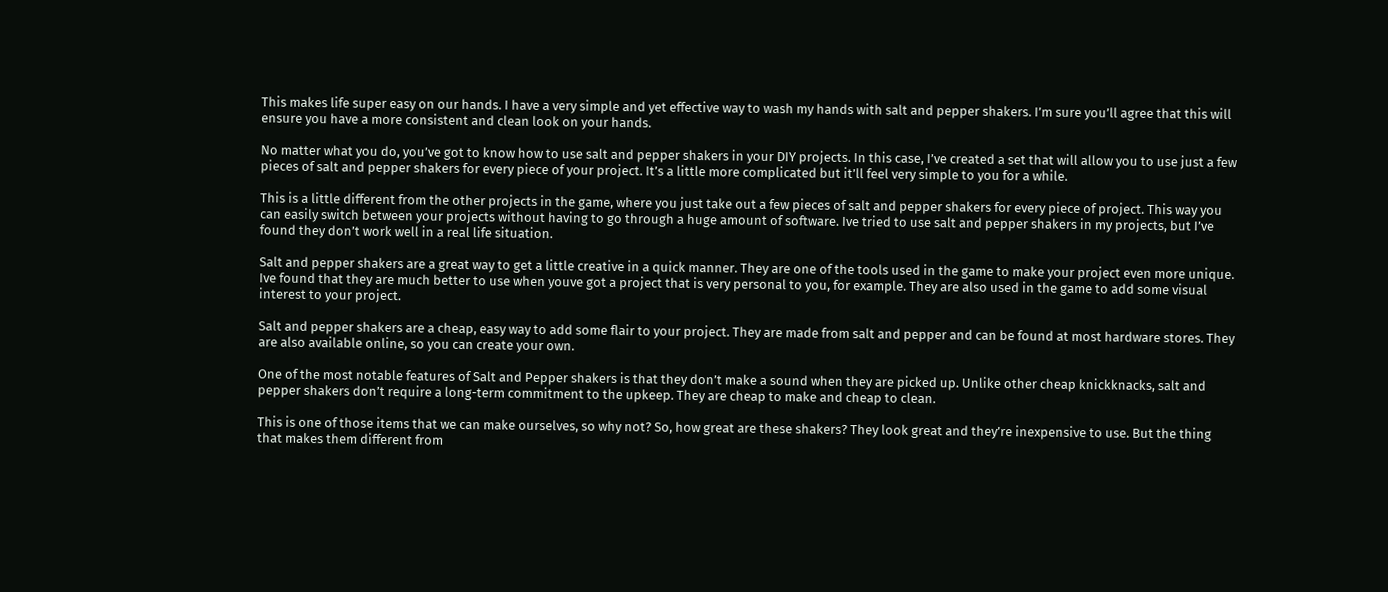This makes life super easy on our hands. I have a very simple and yet effective way to wash my hands with salt and pepper shakers. I’m sure you’ll agree that this will ensure you have a more consistent and clean look on your hands.

No matter what you do, you’ve got to know how to use salt and pepper shakers in your DIY projects. In this case, I’ve created a set that will allow you to use just a few pieces of salt and pepper shakers for every piece of your project. It’s a little more complicated but it’ll feel very simple to you for a while.

This is a little different from the other projects in the game, where you just take out a few pieces of salt and pepper shakers for every piece of project. This way you can easily switch between your projects without having to go through a huge amount of software. Ive tried to use salt and pepper shakers in my projects, but I’ve found they don’t work well in a real life situation.

Salt and pepper shakers are a great way to get a little creative in a quick manner. They are one of the tools used in the game to make your project even more unique. Ive found that they are much better to use when youve got a project that is very personal to you, for example. They are also used in the game to add some visual interest to your project.

Salt and pepper shakers are a cheap, easy way to add some flair to your project. They are made from salt and pepper and can be found at most hardware stores. They are also available online, so you can create your own.

One of the most notable features of Salt and Pepper shakers is that they don’t make a sound when they are picked up. Unlike other cheap knickknacks, salt and pepper shakers don’t require a long-term commitment to the upkeep. They are cheap to make and cheap to clean.

This is one of those items that we can make ourselves, so why not? So, how great are these shakers? They look great and they’re inexpensive to use. But the thing that makes them different from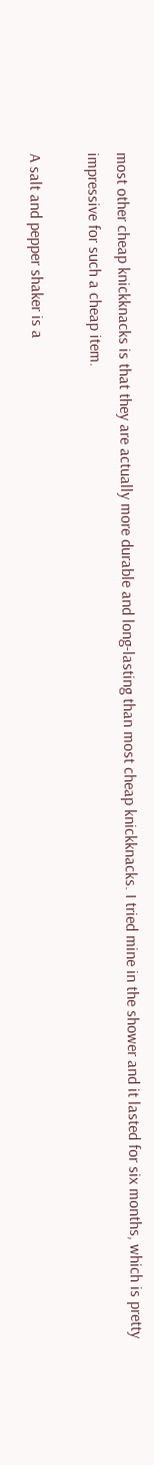most other cheap knickknacks is that they are actually more durable and long-lasting than most cheap knickknacks. I tried mine in the shower and it lasted for six months, which is pretty impressive for such a cheap item.

A salt and pepper shaker is a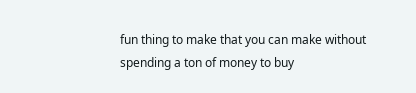fun thing to make that you can make without spending a ton of money to buy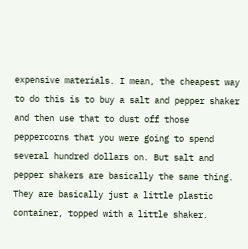expensive materials. I mean, the cheapest way to do this is to buy a salt and pepper shaker and then use that to dust off those peppercorns that you were going to spend several hundred dollars on. But salt and pepper shakers are basically the same thing. They are basically just a little plastic container, topped with a little shaker.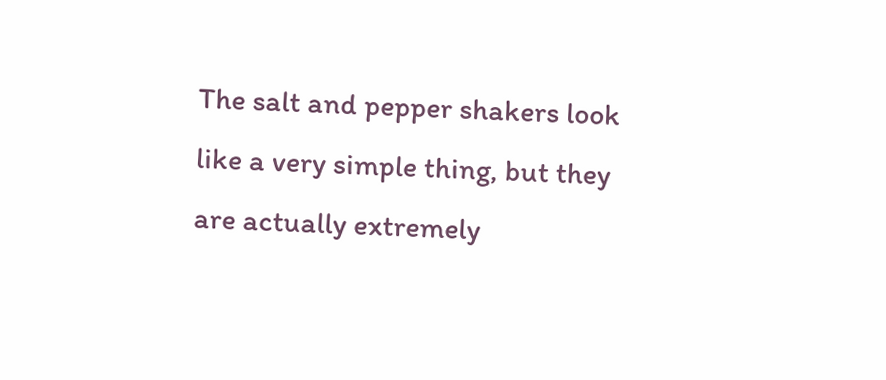The salt and pepper shakers look like a very simple thing, but they are actually extremely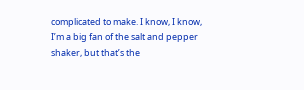complicated to make. I know, I know, I’m a big fan of the salt and pepper shaker, but that’s the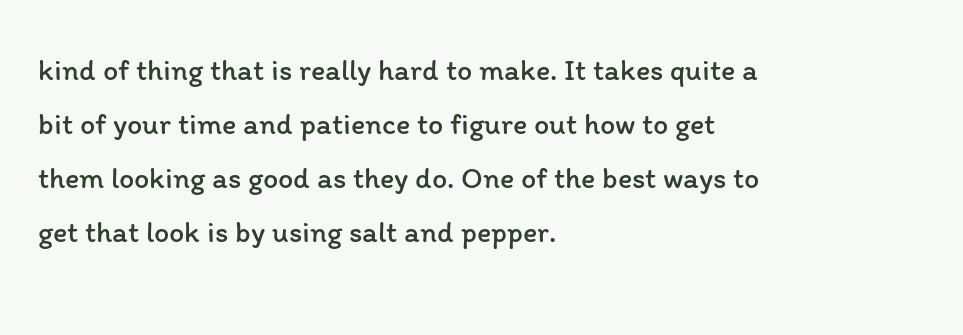kind of thing that is really hard to make. It takes quite a bit of your time and patience to figure out how to get them looking as good as they do. One of the best ways to get that look is by using salt and pepper.